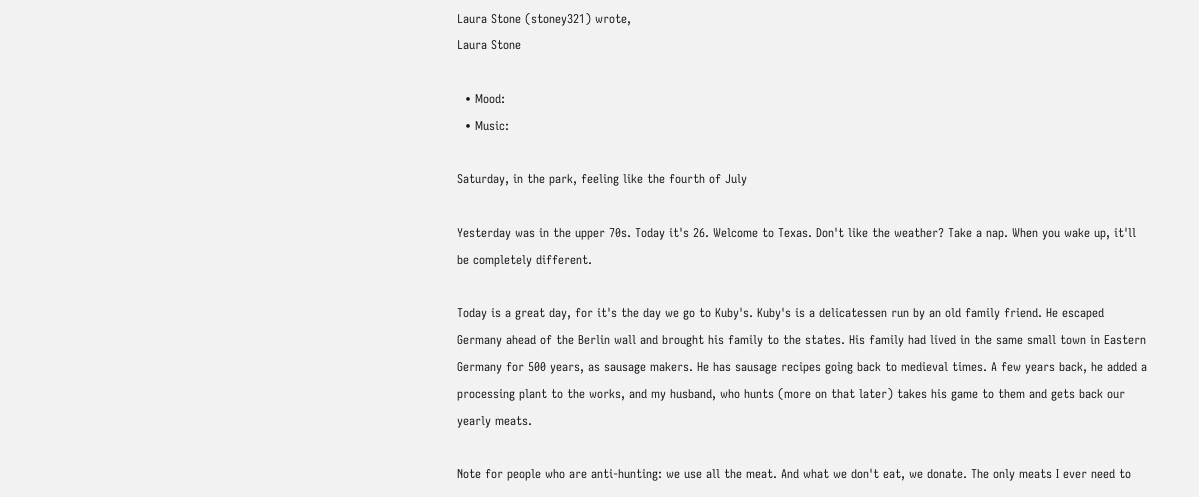Laura Stone (stoney321) wrote,
Laura Stone

  • Mood:
  • Music:

Saturday, in the park, feeling like the fourth of July

Yesterday was in the upper 70s. Today it's 26. Welcome to Texas. Don't like the weather? Take a nap. When you wake up, it'll be completely different.

Today is a great day, for it's the day we go to Kuby's. Kuby's is a delicatessen run by an old family friend. He escaped Germany ahead of the Berlin wall and brought his family to the states. His family had lived in the same small town in Eastern Germany for 500 years, as sausage makers. He has sausage recipes going back to medieval times. A few years back, he added a processing plant to the works, and my husband, who hunts (more on that later) takes his game to them and gets back our yearly meats.

Note for people who are anti-hunting: we use all the meat. And what we don't eat, we donate. The only meats I ever need to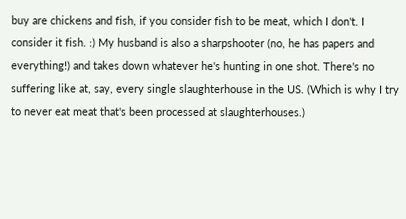buy are chickens and fish, if you consider fish to be meat, which I don't. I consider it fish. :) My husband is also a sharpshooter (no, he has papers and everything!) and takes down whatever he's hunting in one shot. There's no suffering like at, say, every single slaughterhouse in the US. (Which is why I try to never eat meat that's been processed at slaughterhouses.)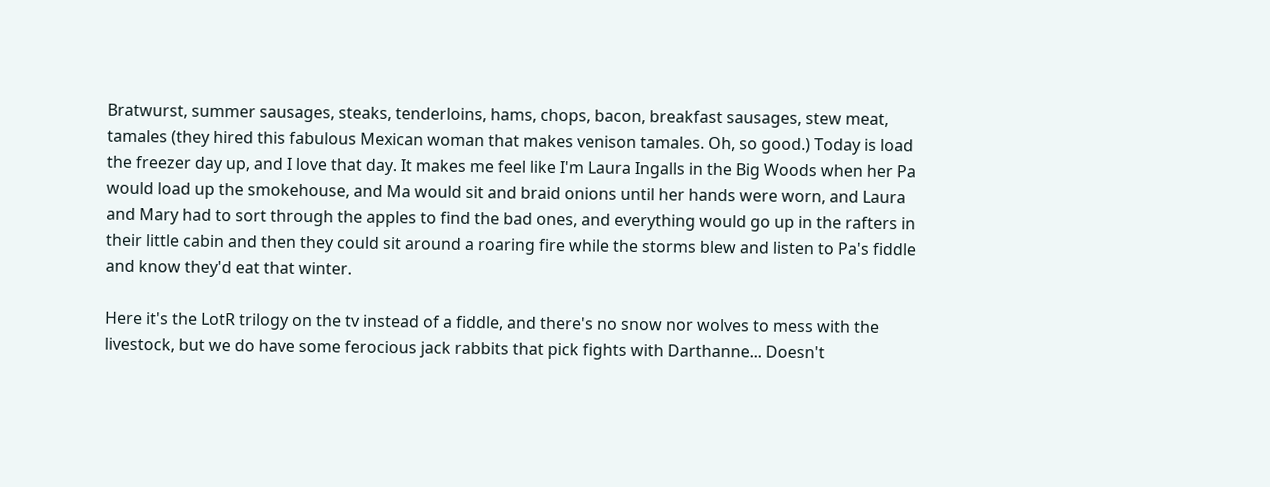Bratwurst, summer sausages, steaks, tenderloins, hams, chops, bacon, breakfast sausages, stew meat, tamales (they hired this fabulous Mexican woman that makes venison tamales. Oh, so good.) Today is load the freezer day up, and I love that day. It makes me feel like I'm Laura Ingalls in the Big Woods when her Pa would load up the smokehouse, and Ma would sit and braid onions until her hands were worn, and Laura and Mary had to sort through the apples to find the bad ones, and everything would go up in the rafters in their little cabin and then they could sit around a roaring fire while the storms blew and listen to Pa's fiddle and know they'd eat that winter.

Here it's the LotR trilogy on the tv instead of a fiddle, and there's no snow nor wolves to mess with the livestock, but we do have some ferocious jack rabbits that pick fights with Darthanne... Doesn't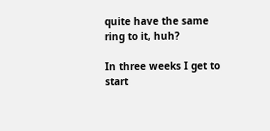quite have the same ring to it, huh?

In three weeks I get to start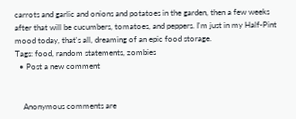carrots and garlic and onions and potatoes in the garden, then a few weeks after that will be cucumbers, tomatoes, and peppers. I'm just in my Half-Pint mood today, that's all, dreaming of an epic food storage.
Tags: food, random statements, zombies
  • Post a new comment


    Anonymous comments are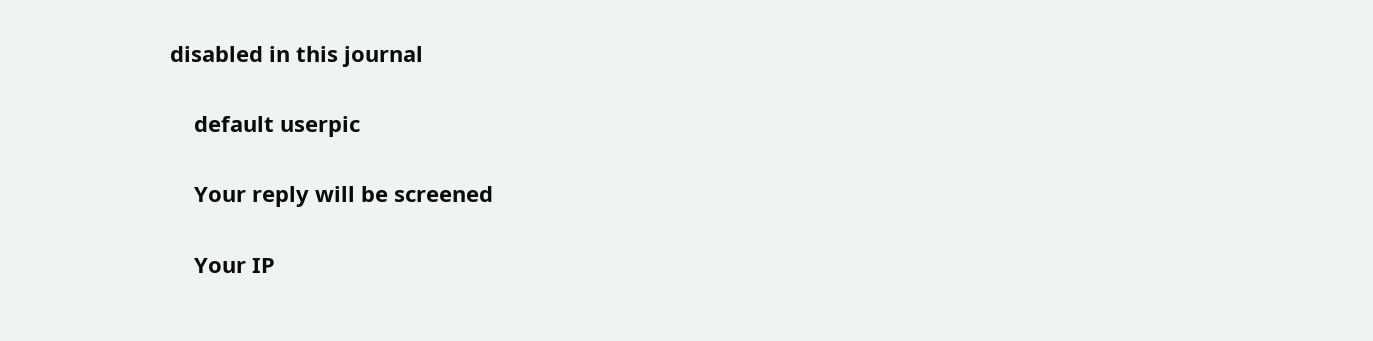disabled in this journal

    default userpic

    Your reply will be screened

    Your IP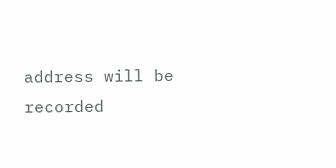address will be recorded